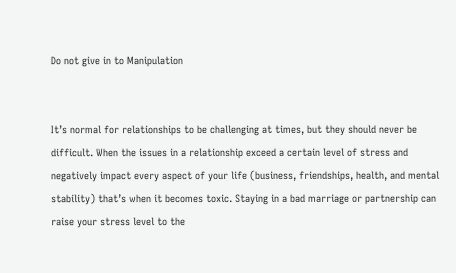Do not give in to Manipulation


It’s normal for relationships to be challenging at times, but they should never be difficult. When the issues in a relationship exceed a certain level of stress and negatively impact every aspect of your life (business, friendships, health, and mental stability) that’s when it becomes toxic. Staying in a bad marriage or partnership can raise your stress level to the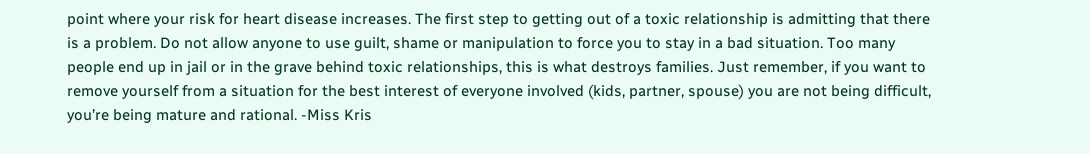point where your risk for heart disease increases. The first step to getting out of a toxic relationship is admitting that there is a problem. Do not allow anyone to use guilt, shame or manipulation to force you to stay in a bad situation. Too many people end up in jail or in the grave behind toxic relationships, this is what destroys families. Just remember, if you want to remove yourself from a situation for the best interest of everyone involved (kids, partner, spouse) you are not being difficult, you’re being mature and rational. -Miss Kris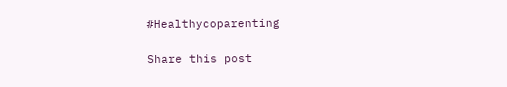#Healthycoparenting

Share this post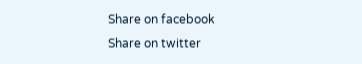Share on facebook
Share on twitter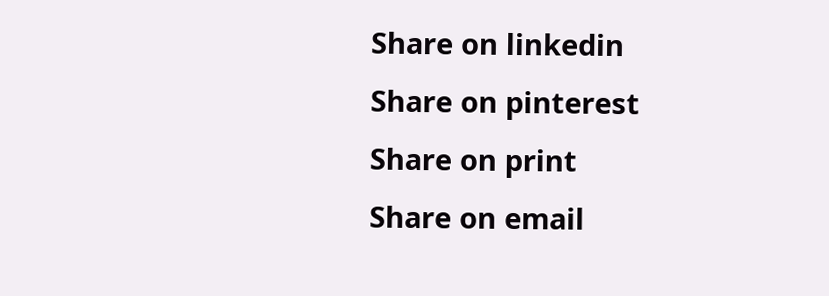Share on linkedin
Share on pinterest
Share on print
Share on email